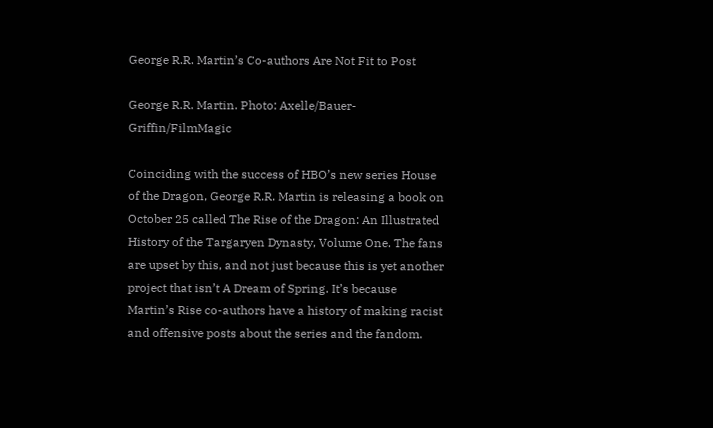George R.R. Martin’s Co-authors Are Not Fit to Post

George R.R. Martin. Photo: Axelle/Bauer-Griffin/FilmMagic

Coinciding with the success of HBO’s new series House of the Dragon, George R.R. Martin is releasing a book on October 25 called The Rise of the Dragon: An Illustrated History of the Targaryen Dynasty, Volume One. The fans are upset by this, and not just because this is yet another project that isn’t A Dream of Spring. It’s because Martin’s Rise co-authors have a history of making racist and offensive posts about the series and the fandom.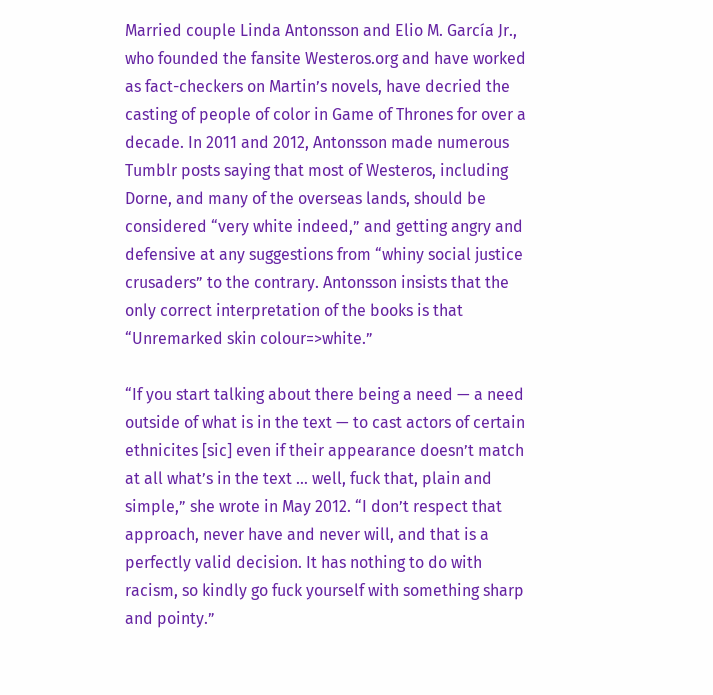Married couple Linda Antonsson and Elio M. García Jr., who founded the fansite Westeros.org and have worked as fact-checkers on Martin’s novels, have decried the casting of people of color in Game of Thrones for over a decade. In 2011 and 2012, Antonsson made numerous Tumblr posts saying that most of Westeros, including Dorne, and many of the overseas lands, should be considered “very white indeed,” and getting angry and defensive at any suggestions from “whiny social justice crusaders” to the contrary. Antonsson insists that the only correct interpretation of the books is that “Unremarked skin colour=>white.”

“If you start talking about there being a need — a need outside of what is in the text — to cast actors of certain ethnicites [sic] even if their appearance doesn’t match at all what’s in the text … well, fuck that, plain and simple,” she wrote in May 2012. “I don’t respect that approach, never have and never will, and that is a perfectly valid decision. It has nothing to do with racism, so kindly go fuck yourself with something sharp and pointy.”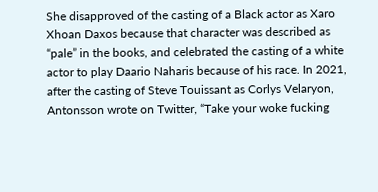She disapproved of the casting of a Black actor as Xaro Xhoan Daxos because that character was described as “pale” in the books, and celebrated the casting of a white actor to play Daario Naharis because of his race. In 2021, after the casting of Steve Touissant as Corlys Velaryon, Antonsson wrote on Twitter, “Take your woke fucking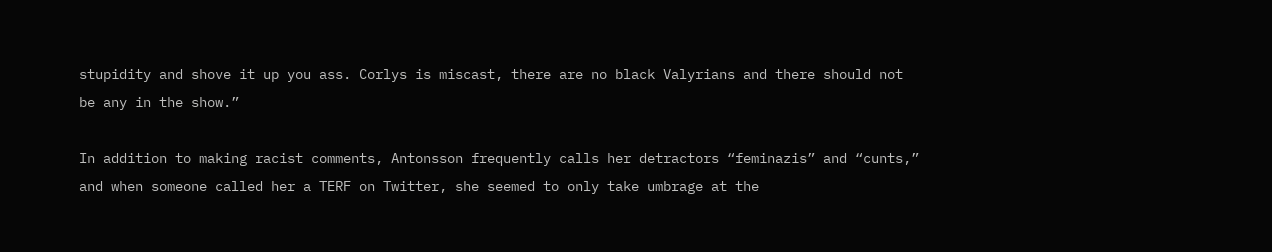stupidity and shove it up you ass. Corlys is miscast, there are no black Valyrians and there should not be any in the show.”

In addition to making racist comments, Antonsson frequently calls her detractors “feminazis” and “cunts,” and when someone called her a TERF on Twitter, she seemed to only take umbrage at the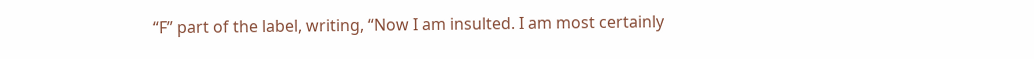“F” part of the label, writing, “Now I am insulted. I am most certainly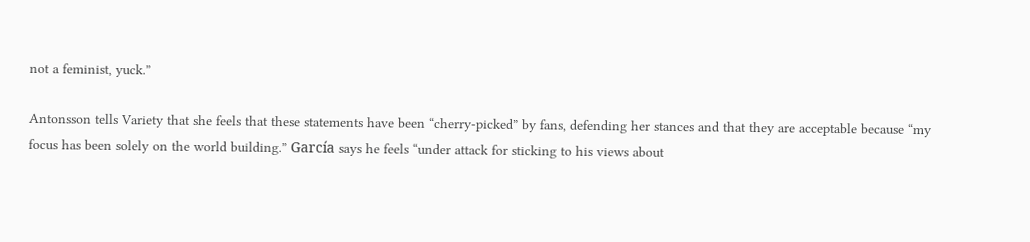not a feminist, yuck.”

Antonsson tells Variety that she feels that these statements have been “cherry-picked” by fans, defending her stances and that they are acceptable because “my focus has been solely on the world building.” García says he feels “under attack for sticking to his views about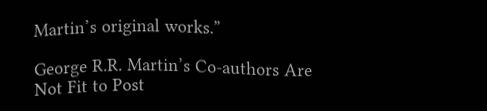Martin’s original works.”

George R.R. Martin’s Co-authors Are Not Fit to Post